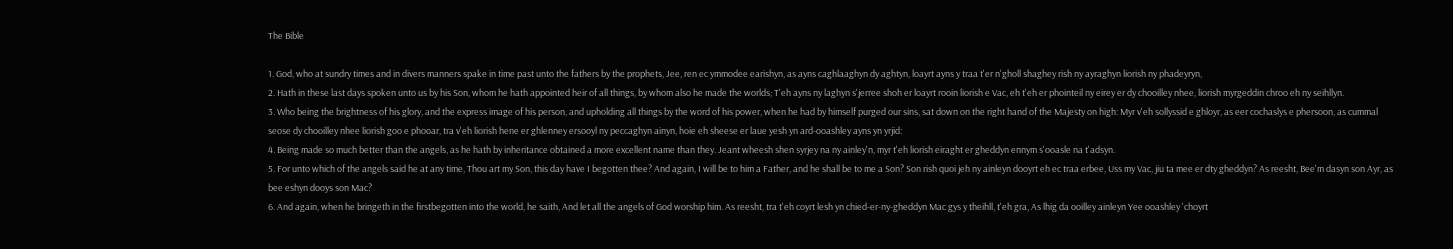The Bible

1. God, who at sundry times and in divers manners spake in time past unto the fathers by the prophets, Jee, ren ec ymmodee earishyn, as ayns caghlaaghyn dy aghtyn, loayrt ayns y traa t'er n'gholl shaghey rish ny ayraghyn liorish ny phadeyryn,
2. Hath in these last days spoken unto us by his Son, whom he hath appointed heir of all things, by whom also he made the worlds; T'eh ayns ny laghyn s'jerree shoh er loayrt rooin liorish e Vac, eh t'eh er phointeil ny eirey er dy chooilley nhee, liorish myrgeddin chroo eh ny seihllyn.
3. Who being the brightness of his glory, and the express image of his person, and upholding all things by the word of his power, when he had by himself purged our sins, sat down on the right hand of the Majesty on high: Myr v'eh sollyssid e ghloyr, as eer cochaslys e phersoon, as cummal seose dy chooilley nhee liorish goo e phooar, tra v'eh liorish hene er ghlenney ersooyl ny peccaghyn ainyn, hoie eh sheese er laue yesh yn ard-ooashley ayns yn yrjid:
4. Being made so much better than the angels, as he hath by inheritance obtained a more excellent name than they. Jeant wheesh shen syrjey na ny ainley'n, myr t'eh liorish eiraght er gheddyn ennym s'ooasle na t'adsyn.
5. For unto which of the angels said he at any time, Thou art my Son, this day have I begotten thee? And again, I will be to him a Father, and he shall be to me a Son? Son rish quoi jeh ny ainleyn dooyrt eh ec traa erbee, Uss my Vac, jiu ta mee er dty gheddyn? As reesht, Bee'm dasyn son Ayr, as bee eshyn dooys son Mac?
6. And again, when he bringeth in the firstbegotten into the world, he saith, And let all the angels of God worship him. As reesht, tra t'eh coyrt lesh yn chied-er-ny-gheddyn Mac gys y theihll, t'eh gra, As lhig da ooilley ainleyn Yee ooashley 'choyrt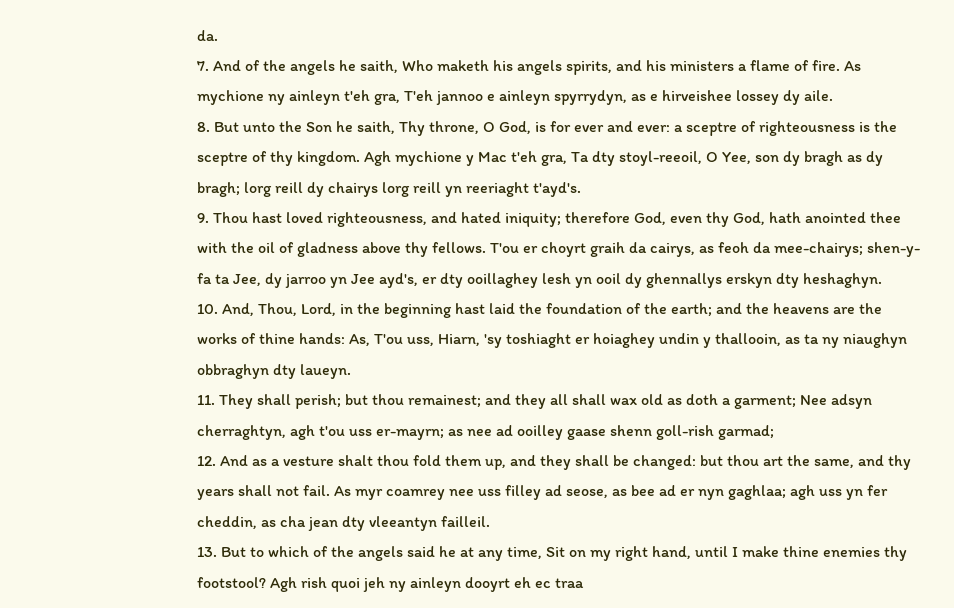da.
7. And of the angels he saith, Who maketh his angels spirits, and his ministers a flame of fire. As mychione ny ainleyn t'eh gra, T'eh jannoo e ainleyn spyrrydyn, as e hirveishee lossey dy aile.
8. But unto the Son he saith, Thy throne, O God, is for ever and ever: a sceptre of righteousness is the sceptre of thy kingdom. Agh mychione y Mac t'eh gra, Ta dty stoyl-reeoil, O Yee, son dy bragh as dy bragh; lorg reill dy chairys lorg reill yn reeriaght t'ayd's.
9. Thou hast loved righteousness, and hated iniquity; therefore God, even thy God, hath anointed thee with the oil of gladness above thy fellows. T'ou er choyrt graih da cairys, as feoh da mee-chairys; shen-y-fa ta Jee, dy jarroo yn Jee ayd's, er dty ooillaghey lesh yn ooil dy ghennallys erskyn dty heshaghyn.
10. And, Thou, Lord, in the beginning hast laid the foundation of the earth; and the heavens are the works of thine hands: As, T'ou uss, Hiarn, 'sy toshiaght er hoiaghey undin y thallooin, as ta ny niaughyn obbraghyn dty laueyn.
11. They shall perish; but thou remainest; and they all shall wax old as doth a garment; Nee adsyn cherraghtyn, agh t'ou uss er-mayrn; as nee ad ooilley gaase shenn goll-rish garmad;
12. And as a vesture shalt thou fold them up, and they shall be changed: but thou art the same, and thy years shall not fail. As myr coamrey nee uss filley ad seose, as bee ad er nyn gaghlaa; agh uss yn fer cheddin, as cha jean dty vleeantyn failleil.
13. But to which of the angels said he at any time, Sit on my right hand, until I make thine enemies thy footstool? Agh rish quoi jeh ny ainleyn dooyrt eh ec traa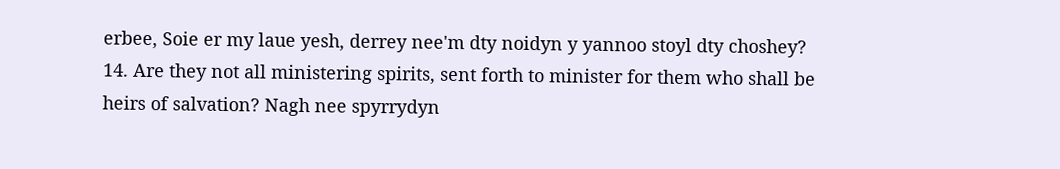erbee, Soie er my laue yesh, derrey nee'm dty noidyn y yannoo stoyl dty choshey?
14. Are they not all ministering spirits, sent forth to minister for them who shall be heirs of salvation? Nagh nee spyrrydyn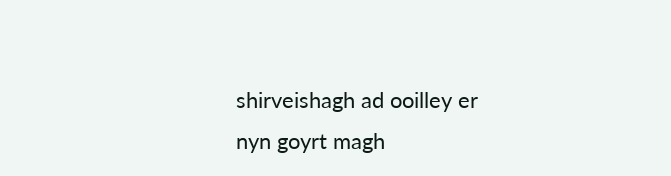shirveishagh ad ooilley er nyn goyrt magh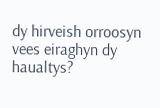dy hirveish orroosyn vees eiraghyn dy haualtys?